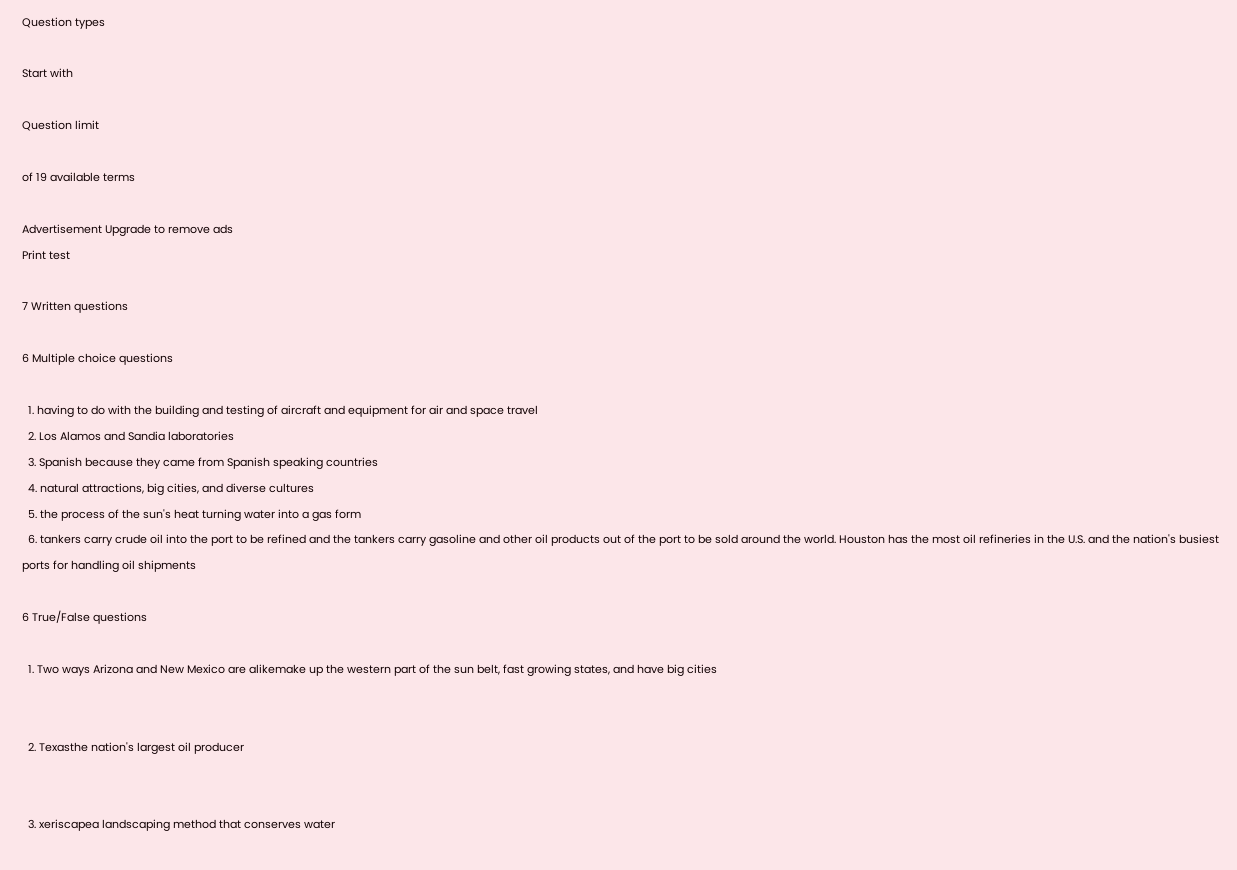Question types

Start with

Question limit

of 19 available terms

Advertisement Upgrade to remove ads
Print test

7 Written questions

6 Multiple choice questions

  1. having to do with the building and testing of aircraft and equipment for air and space travel
  2. Los Alamos and Sandia laboratories
  3. Spanish because they came from Spanish speaking countries
  4. natural attractions, big cities, and diverse cultures
  5. the process of the sun's heat turning water into a gas form
  6. tankers carry crude oil into the port to be refined and the tankers carry gasoline and other oil products out of the port to be sold around the world. Houston has the most oil refineries in the U.S. and the nation's busiest ports for handling oil shipments

6 True/False questions

  1. Two ways Arizona and New Mexico are alikemake up the western part of the sun belt, fast growing states, and have big cities


  2. Texasthe nation's largest oil producer


  3. xeriscapea landscaping method that conserves water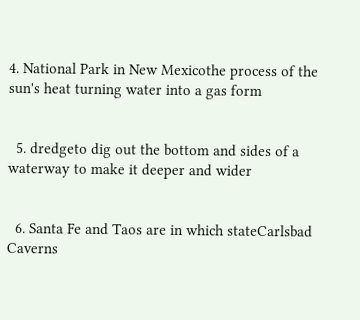4. National Park in New Mexicothe process of the sun's heat turning water into a gas form


  5. dredgeto dig out the bottom and sides of a waterway to make it deeper and wider


  6. Santa Fe and Taos are in which stateCarlsbad Caverns